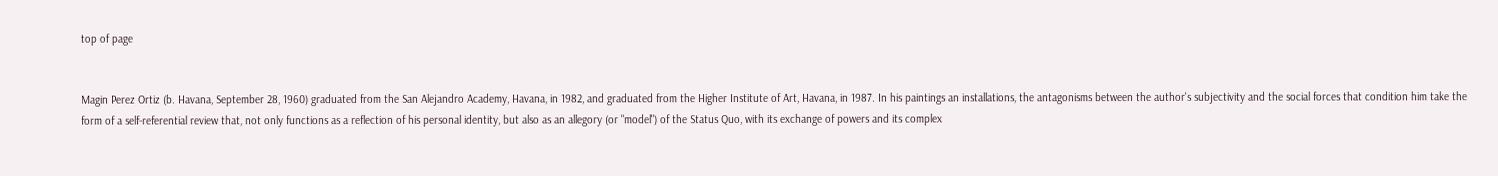top of page


Magin Perez Ortiz (b. Havana, September 28, 1960) graduated from the San Alejandro Academy, Havana, in 1982, and graduated from the Higher Institute of Art, Havana, in 1987. In his paintings an installations, the antagonisms between the author's subjectivity and the social forces that condition him take the form of a self-referential review that, not only functions as a reflection of his personal identity, but also as an allegory (or "model") of the Status Quo, with its exchange of powers and its complex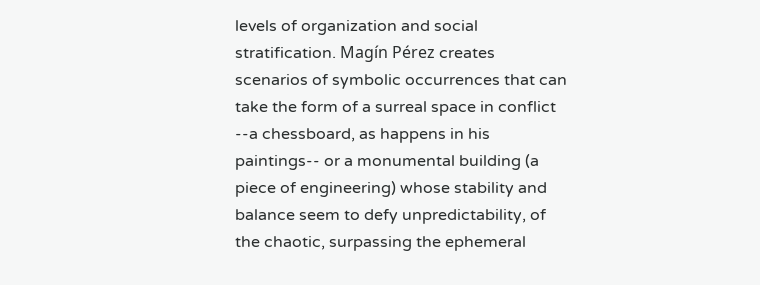levels of organization and social stratification. Magín Pérez creates scenarios of symbolic occurrences that can take the form of a surreal space in conflict --a chessboard, as happens in his paintings-- or a monumental building (a piece of engineering) whose stability and balance seem to defy unpredictability, of the chaotic, surpassing the ephemeral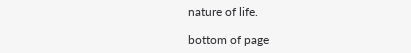nature of life.

bottom of page